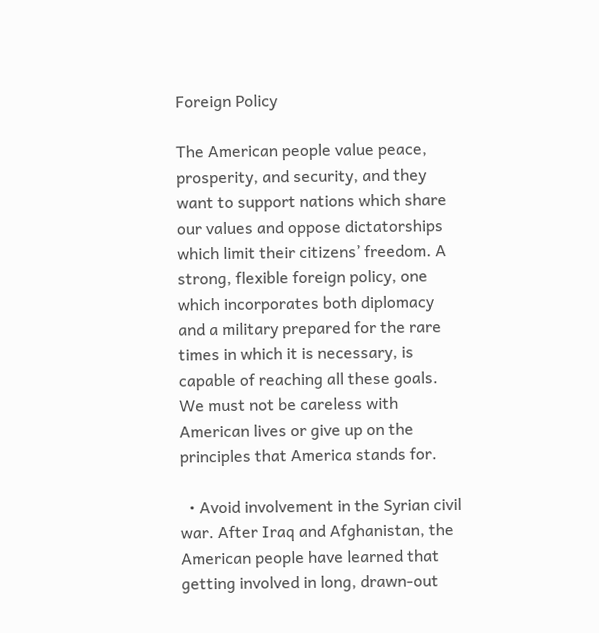Foreign Policy

The American people value peace, prosperity, and security, and they want to support nations which share our values and oppose dictatorships which limit their citizens’ freedom. A strong, flexible foreign policy, one which incorporates both diplomacy and a military prepared for the rare times in which it is necessary, is capable of reaching all these goals. We must not be careless with American lives or give up on the principles that America stands for.

  • Avoid involvement in the Syrian civil war. After Iraq and Afghanistan, the American people have learned that getting involved in long, drawn-out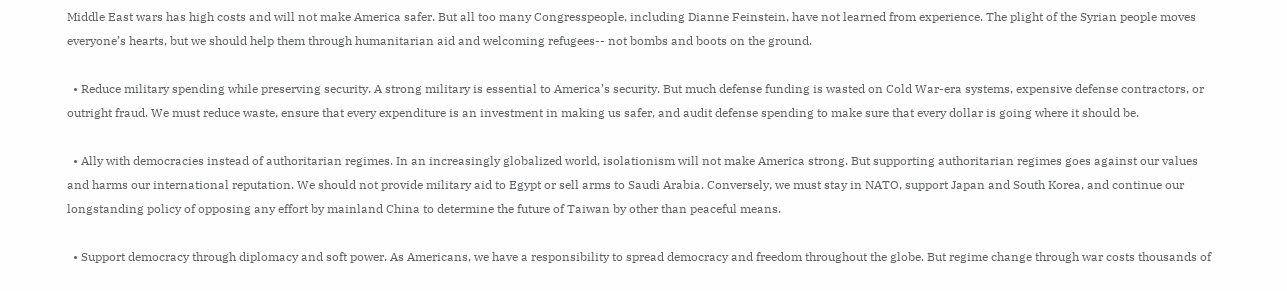Middle East wars has high costs and will not make America safer. But all too many Congresspeople, including Dianne Feinstein, have not learned from experience. The plight of the Syrian people moves everyone’s hearts, but we should help them through humanitarian aid and welcoming refugees-- not bombs and boots on the ground.

  • Reduce military spending while preserving security. A strong military is essential to America’s security. But much defense funding is wasted on Cold War-era systems, expensive defense contractors, or outright fraud. We must reduce waste, ensure that every expenditure is an investment in making us safer, and audit defense spending to make sure that every dollar is going where it should be.

  • Ally with democracies instead of authoritarian regimes. In an increasingly globalized world, isolationism will not make America strong. But supporting authoritarian regimes goes against our values and harms our international reputation. We should not provide military aid to Egypt or sell arms to Saudi Arabia. Conversely, we must stay in NATO, support Japan and South Korea, and continue our longstanding policy of opposing any effort by mainland China to determine the future of Taiwan by other than peaceful means.

  • Support democracy through diplomacy and soft power. As Americans, we have a responsibility to spread democracy and freedom throughout the globe. But regime change through war costs thousands of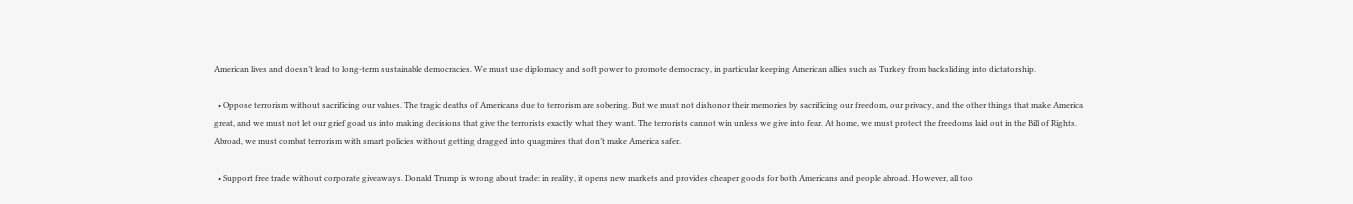American lives and doesn’t lead to long-term sustainable democracies. We must use diplomacy and soft power to promote democracy, in particular keeping American allies such as Turkey from backsliding into dictatorship.

  • Oppose terrorism without sacrificing our values. The tragic deaths of Americans due to terrorism are sobering. But we must not dishonor their memories by sacrificing our freedom, our privacy, and the other things that make America great, and we must not let our grief goad us into making decisions that give the terrorists exactly what they want. The terrorists cannot win unless we give into fear. At home, we must protect the freedoms laid out in the Bill of Rights. Abroad, we must combat terrorism with smart policies without getting dragged into quagmires that don’t make America safer.

  • Support free trade without corporate giveaways. Donald Trump is wrong about trade: in reality, it opens new markets and provides cheaper goods for both Americans and people abroad. However, all too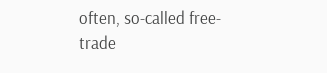often, so-called free-trade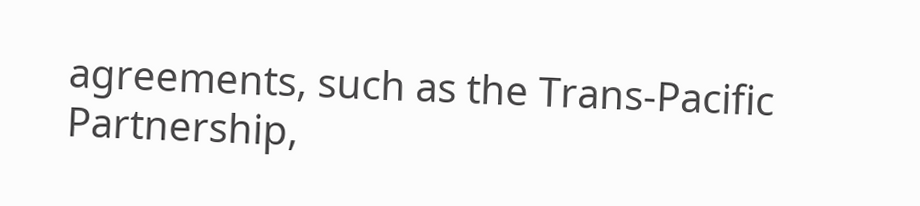agreements, such as the Trans-Pacific Partnership,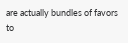are actually bundles of favors to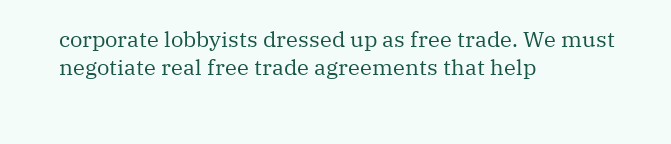corporate lobbyists dressed up as free trade. We must negotiate real free trade agreements that help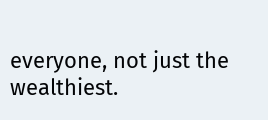everyone, not just the wealthiest.